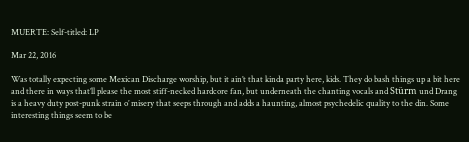MUERTE: Self-titled: LP

Mar 22, 2016

Was totally expecting some Mexican Discharge worship, but it ain’t that kinda party here, kids. They do bash things up a bit here and there in ways that’ll please the most stiff-necked hardcore fan, but underneath the chanting vocals and Stürm und Drang is a heavy duty post-punk strain o’ misery that seeps through and adds a haunting, almost psychedelic quality to the din. Some interesting things seem to be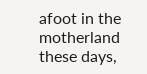afoot in the motherland these days,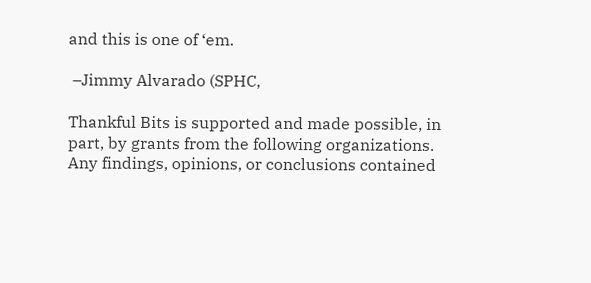and this is one of ‘em.

 –Jimmy Alvarado (SPHC,

Thankful Bits is supported and made possible, in part, by grants from the following organizations.
Any findings, opinions, or conclusions contained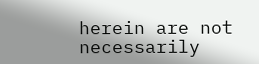herein are not necessarily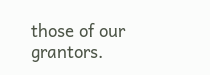those of our grantors.